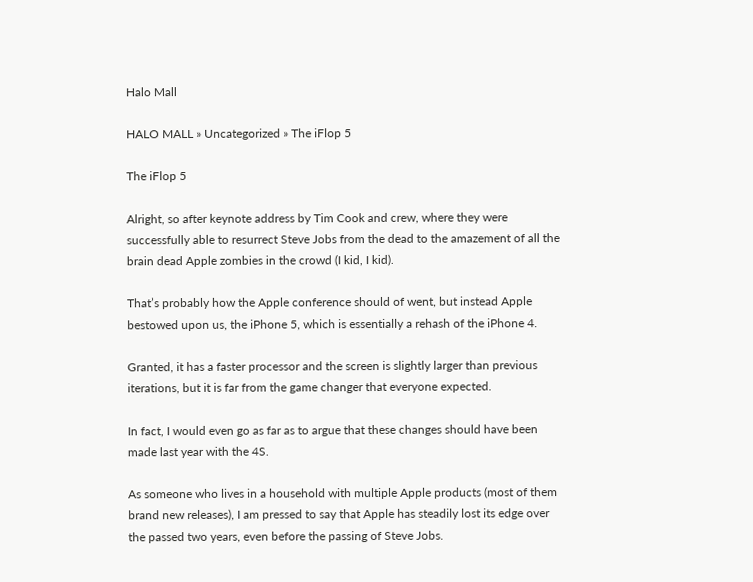Halo Mall

HALO MALL » Uncategorized » The iFlop 5

The iFlop 5

Alright, so after keynote address by Tim Cook and crew, where they were successfully able to resurrect Steve Jobs from the dead to the amazement of all the brain dead Apple zombies in the crowd (I kid, I kid).

That’s probably how the Apple conference should of went, but instead Apple bestowed upon us, the iPhone 5, which is essentially a rehash of the iPhone 4.

Granted, it has a faster processor and the screen is slightly larger than previous iterations, but it is far from the game changer that everyone expected.

In fact, I would even go as far as to argue that these changes should have been made last year with the 4S.

As someone who lives in a household with multiple Apple products (most of them brand new releases), I am pressed to say that Apple has steadily lost its edge over the passed two years, even before the passing of Steve Jobs.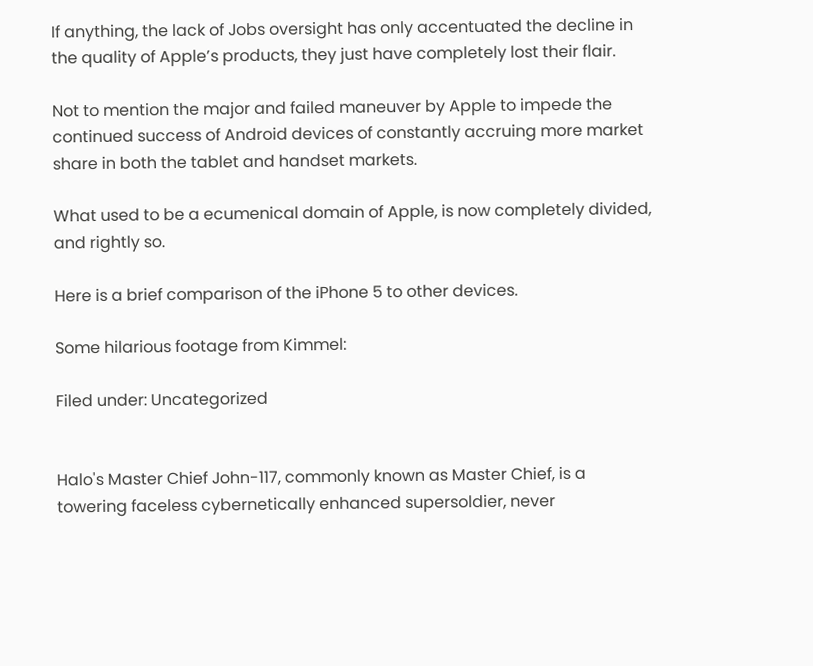If anything, the lack of Jobs oversight has only accentuated the decline in the quality of Apple’s products, they just have completely lost their flair.

Not to mention the major and failed maneuver by Apple to impede the continued success of Android devices of constantly accruing more market share in both the tablet and handset markets.

What used to be a ecumenical domain of Apple, is now completely divided, and rightly so.

Here is a brief comparison of the iPhone 5 to other devices.

Some hilarious footage from Kimmel:

Filed under: Uncategorized


Halo's Master Chief John-117, commonly known as Master Chief, is a towering faceless cybernetically enhanced supersoldier, never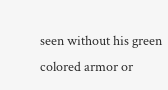seen without his green colored armor or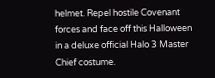helmet. Repel hostile Covenant forces and face off this Halloween in a deluxe official Halo 3 Master Chief costume.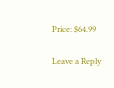Price: $64.99

Leave a Reply